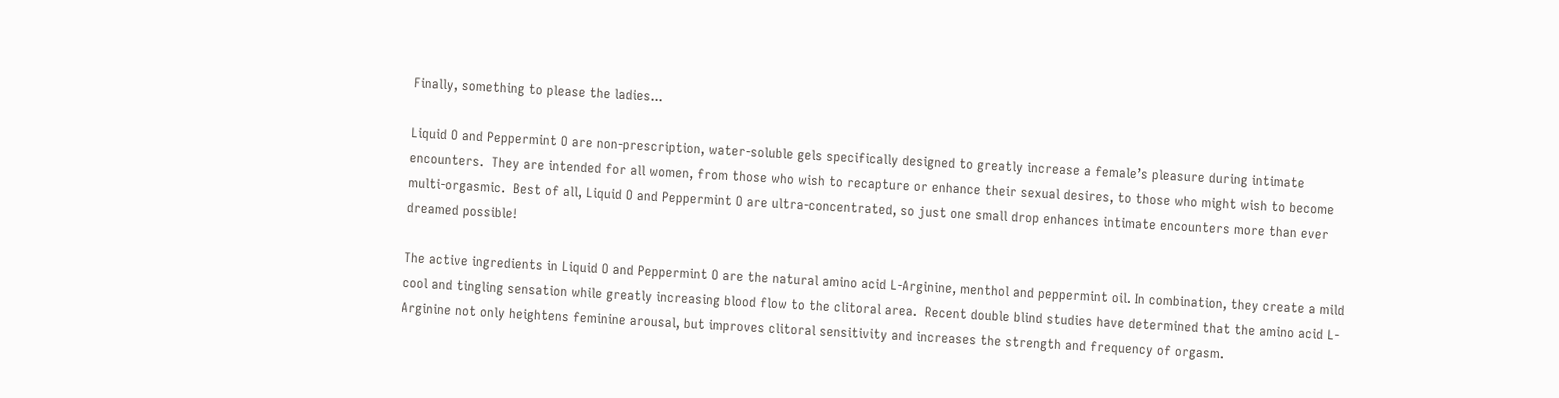Finally, something to please the ladies...

Liquid O and Peppermint O are non-prescription, water-soluble gels specifically designed to greatly increase a female’s pleasure during intimate encounters.  They are intended for all women, from those who wish to recapture or enhance their sexual desires, to those who might wish to become multi-orgasmic.  Best of all, Liquid O and Peppermint O are ultra-concentrated, so just one small drop enhances intimate encounters more than ever dreamed possible!

The active ingredients in Liquid O and Peppermint O are the natural amino acid L-Arginine, menthol and peppermint oil. In combination, they create a mild cool and tingling sensation while greatly increasing blood flow to the clitoral area.  Recent double blind studies have determined that the amino acid L-Arginine not only heightens feminine arousal, but improves clitoral sensitivity and increases the strength and frequency of orgasm.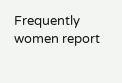Frequently women report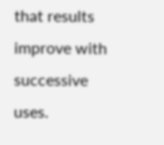that results improve with successive uses.